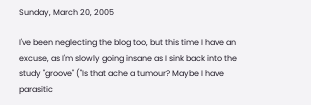Sunday, March 20, 2005

I've been neglecting the blog too, but this time I have an excuse, as I'm slowly going insane as I sink back into the study "groove" ("Is that ache a tumour? Maybe I have parasitic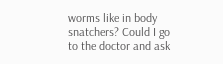worms like in body snatchers? Could I go to the doctor and ask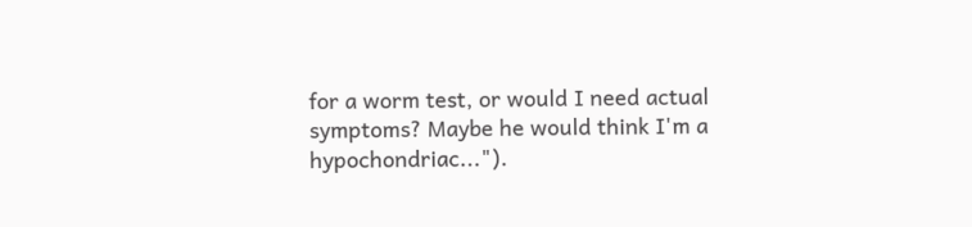for a worm test, or would I need actual symptoms? Maybe he would think I'm a hypochondriac...").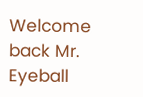Welcome back Mr. Eyeball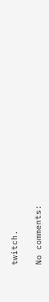twitch.

No comments: